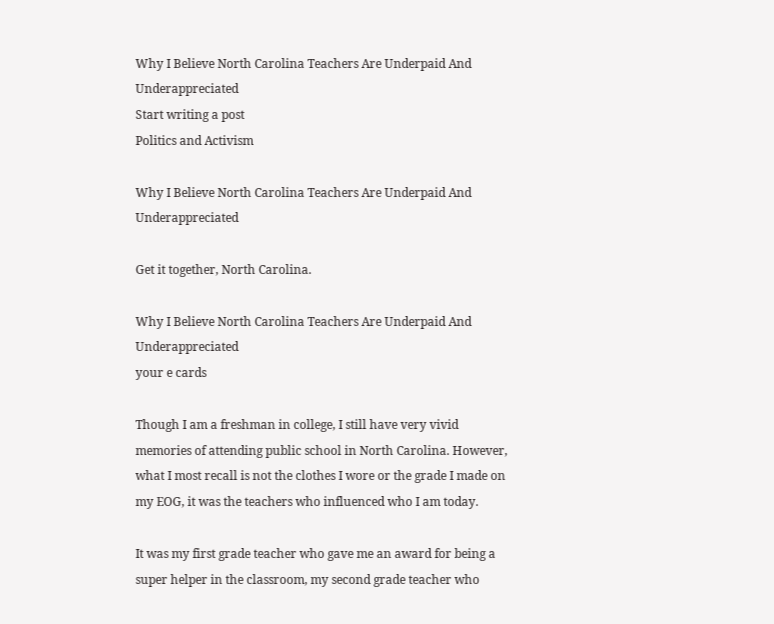Why I Believe North Carolina Teachers Are Underpaid And Underappreciated
Start writing a post
Politics and Activism

Why I Believe North Carolina Teachers Are Underpaid And Underappreciated

Get it together, North Carolina.

Why I Believe North Carolina Teachers Are Underpaid And Underappreciated
your e cards

Though I am a freshman in college, I still have very vivid memories of attending public school in North Carolina. However, what I most recall is not the clothes I wore or the grade I made on my EOG, it was the teachers who influenced who I am today.

It was my first grade teacher who gave me an award for being a super helper in the classroom, my second grade teacher who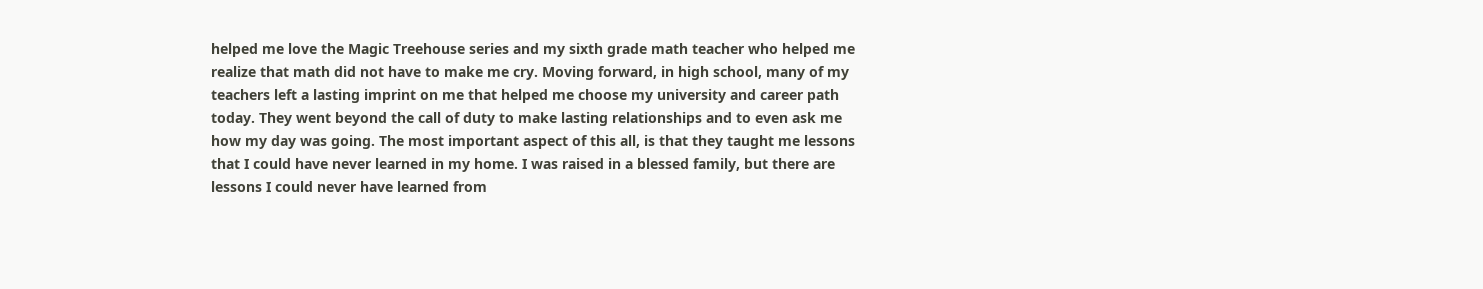helped me love the Magic Treehouse series and my sixth grade math teacher who helped me realize that math did not have to make me cry. Moving forward, in high school, many of my teachers left a lasting imprint on me that helped me choose my university and career path today. They went beyond the call of duty to make lasting relationships and to even ask me how my day was going. The most important aspect of this all, is that they taught me lessons that I could have never learned in my home. I was raised in a blessed family, but there are lessons I could never have learned from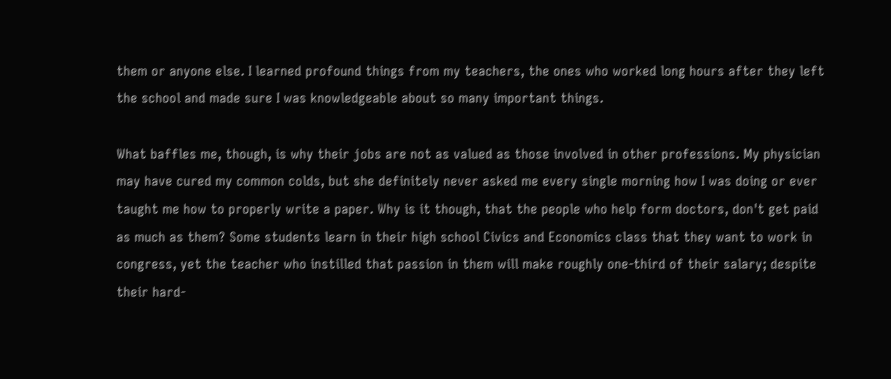them or anyone else. I learned profound things from my teachers, the ones who worked long hours after they left the school and made sure I was knowledgeable about so many important things.

What baffles me, though, is why their jobs are not as valued as those involved in other professions. My physician may have cured my common colds, but she definitely never asked me every single morning how I was doing or ever taught me how to properly write a paper. Why is it though, that the people who help form doctors, don't get paid as much as them? Some students learn in their high school Civics and Economics class that they want to work in congress, yet the teacher who instilled that passion in them will make roughly one-third of their salary; despite their hard-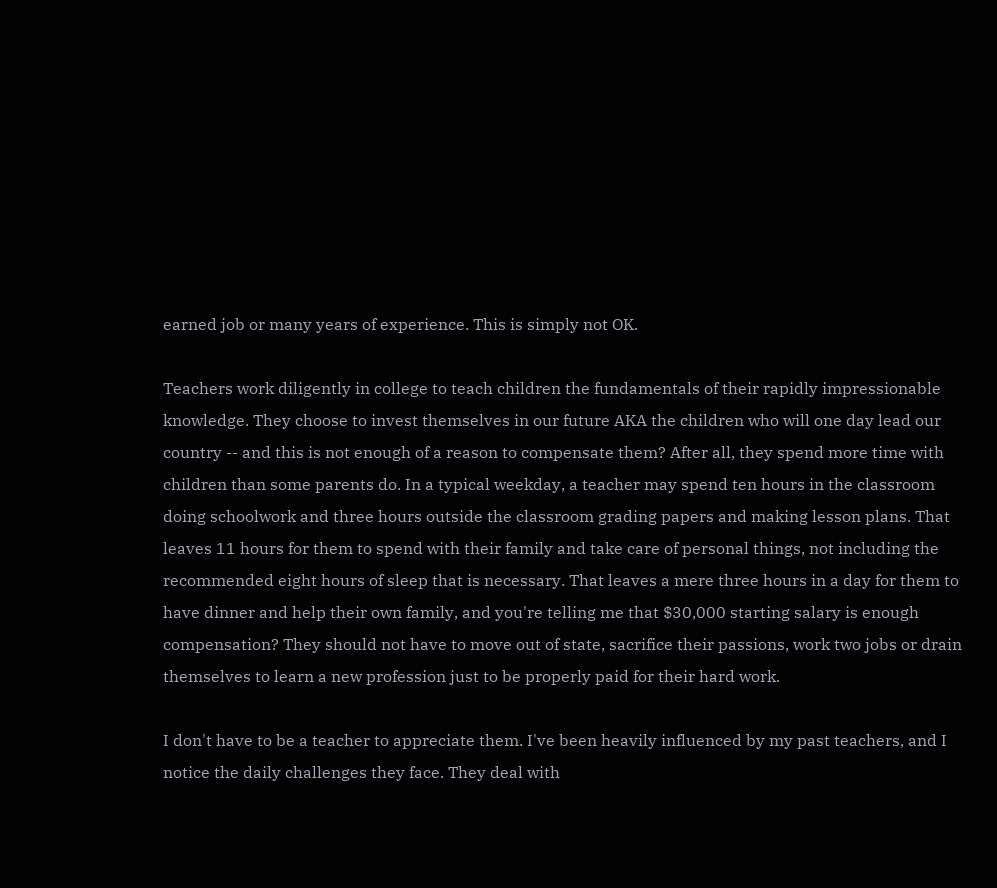earned job or many years of experience. This is simply not OK.

Teachers work diligently in college to teach children the fundamentals of their rapidly impressionable knowledge. They choose to invest themselves in our future AKA the children who will one day lead our country -- and this is not enough of a reason to compensate them? After all, they spend more time with children than some parents do. In a typical weekday, a teacher may spend ten hours in the classroom doing schoolwork and three hours outside the classroom grading papers and making lesson plans. That leaves 11 hours for them to spend with their family and take care of personal things, not including the recommended eight hours of sleep that is necessary. That leaves a mere three hours in a day for them to have dinner and help their own family, and you're telling me that $30,000 starting salary is enough compensation? They should not have to move out of state, sacrifice their passions, work two jobs or drain themselves to learn a new profession just to be properly paid for their hard work.

I don't have to be a teacher to appreciate them. I've been heavily influenced by my past teachers, and I notice the daily challenges they face. They deal with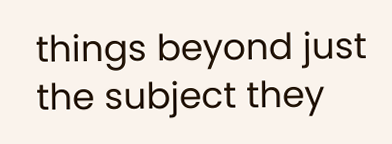things beyond just the subject they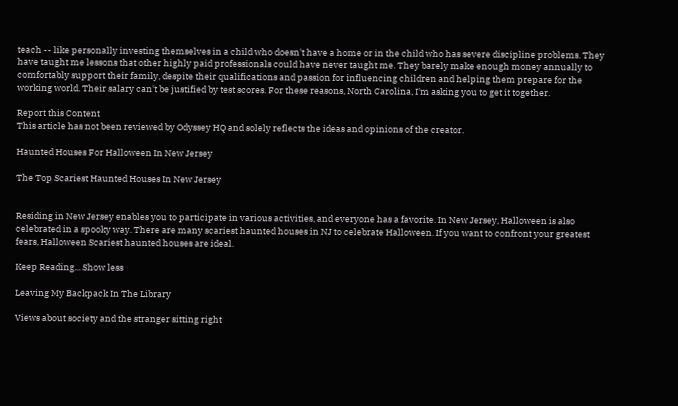teach -- like personally investing themselves in a child who doesn't have a home or in the child who has severe discipline problems. They have taught me lessons that other highly paid professionals could have never taught me. They barely make enough money annually to comfortably support their family, despite their qualifications and passion for influencing children and helping them prepare for the working world. Their salary can't be justified by test scores. For these reasons, North Carolina, I'm asking you to get it together.

Report this Content
This article has not been reviewed by Odyssey HQ and solely reflects the ideas and opinions of the creator.

Haunted Houses For Halloween In New Jersey

The Top Scariest Haunted Houses In New Jersey


Residing in New Jersey enables you to participate in various activities, and everyone has a favorite. In New Jersey, Halloween is also celebrated in a spooky way. There are many scariest haunted houses in NJ to celebrate Halloween. If you want to confront your greatest fears, Halloween Scariest haunted houses are ideal.

Keep Reading... Show less

Leaving My Backpack In The Library

Views about society and the stranger sitting right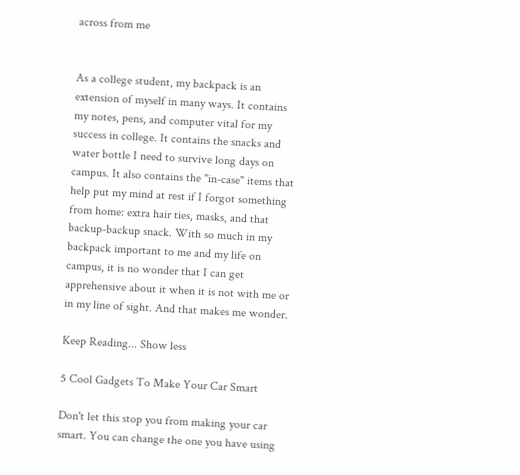across from me


As a college student, my backpack is an extension of myself in many ways. It contains my notes, pens, and computer vital for my success in college. It contains the snacks and water bottle I need to survive long days on campus. It also contains the "in-case" items that help put my mind at rest if I forgot something from home: extra hair ties, masks, and that backup-backup snack. With so much in my backpack important to me and my life on campus, it is no wonder that I can get apprehensive about it when it is not with me or in my line of sight. And that makes me wonder.

Keep Reading... Show less

5 Cool Gadgets To Make Your Car Smart

Don't let this stop you from making your car smart. You can change the one you have using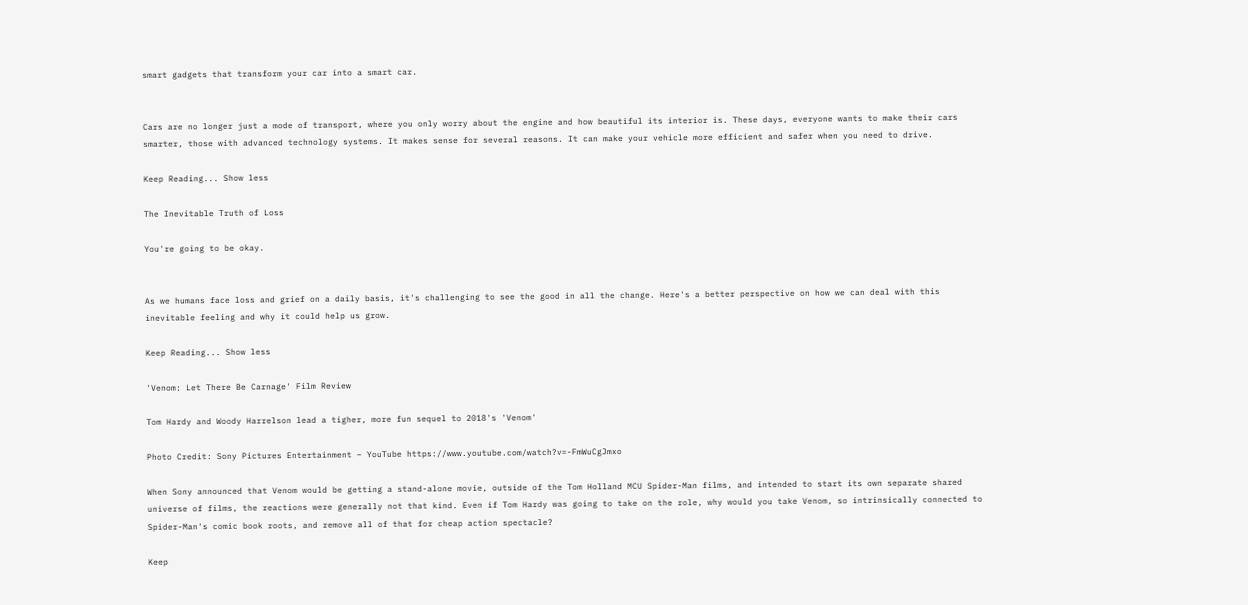smart gadgets that transform your car into a smart car.


Cars are no longer just a mode of transport, where you only worry about the engine and how beautiful its interior is. These days, everyone wants to make their cars smarter, those with advanced technology systems. It makes sense for several reasons. It can make your vehicle more efficient and safer when you need to drive.

Keep Reading... Show less

The Inevitable Truth of Loss

You're going to be okay.


As we humans face loss and grief on a daily basis, it's challenging to see the good in all the change. Here's a better perspective on how we can deal with this inevitable feeling and why it could help us grow.

Keep Reading... Show less

'Venom: Let There Be Carnage' Film Review

Tom Hardy and Woody Harrelson lead a tigher, more fun sequel to 2018's 'Venom'

Photo Credit: Sony Pictures Entertainment – YouTube https://www.youtube.com/watch?v=-FmWuCgJmxo

When Sony announced that Venom would be getting a stand-alone movie, outside of the Tom Holland MCU Spider-Man films, and intended to start its own separate shared universe of films, the reactions were generally not that kind. Even if Tom Hardy was going to take on the role, why would you take Venom, so intrinsically connected to Spider-Man's comic book roots, and remove all of that for cheap action spectacle?

Keep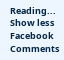Reading... Show less
Facebook Comments